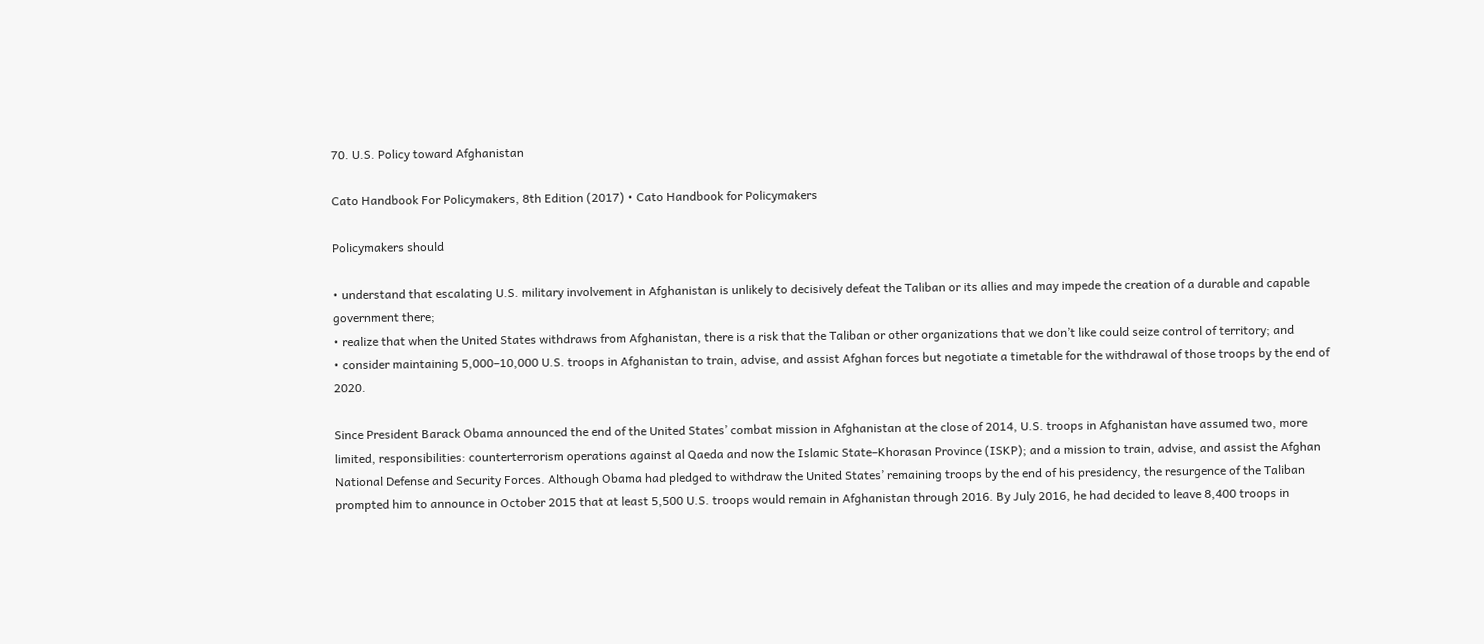70. U.S. Policy toward Afghanistan

Cato Handbook For Policymakers, 8th Edition (2017) • Cato Handbook for Policymakers

Policymakers should

• understand that escalating U.S. military involvement in Afghanistan is unlikely to decisively defeat the Taliban or its allies and may impede the creation of a durable and capable government there;
• realize that when the United States withdraws from Afghanistan, there is a risk that the Taliban or other organizations that we don’t like could seize control of territory; and
• consider maintaining 5,000–10,000 U.S. troops in Afghanistan to train, advise, and assist Afghan forces but negotiate a timetable for the withdrawal of those troops by the end of 2020.

Since President Barack Obama announced the end of the United States’ combat mission in Afghanistan at the close of 2014, U.S. troops in Afghanistan have assumed two, more limited, responsibilities: counterterrorism operations against al Qaeda and now the Islamic State–Khorasan Province (ISKP); and a mission to train, advise, and assist the Afghan National Defense and Security Forces. Although Obama had pledged to withdraw the United States’ remaining troops by the end of his presidency, the resurgence of the Taliban prompted him to announce in October 2015 that at least 5,500 U.S. troops would remain in Afghanistan through 2016. By July 2016, he had decided to leave 8,400 troops in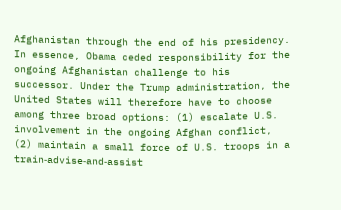Afghanistan through the end of his presidency. In essence, Obama ceded responsibility for the ongoing Afghanistan challenge to his successor. Under the Trump administration, the United States will therefore have to choose among three broad options: (1) escalate U.S. involvement in the ongoing Afghan conflict, (2) maintain a small force of U.S. troops in a train‐advise‐and‐assist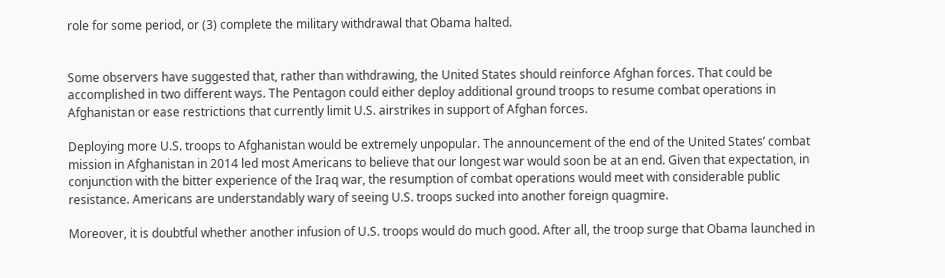role for some period, or (3) complete the military withdrawal that Obama halted.


Some observers have suggested that, rather than withdrawing, the United States should reinforce Afghan forces. That could be accomplished in two different ways. The Pentagon could either deploy additional ground troops to resume combat operations in Afghanistan or ease restrictions that currently limit U.S. airstrikes in support of Afghan forces.

Deploying more U.S. troops to Afghanistan would be extremely unpopular. The announcement of the end of the United States’ combat mission in Afghanistan in 2014 led most Americans to believe that our longest war would soon be at an end. Given that expectation, in conjunction with the bitter experience of the Iraq war, the resumption of combat operations would meet with considerable public resistance. Americans are understandably wary of seeing U.S. troops sucked into another foreign quagmire.

Moreover, it is doubtful whether another infusion of U.S. troops would do much good. After all, the troop surge that Obama launched in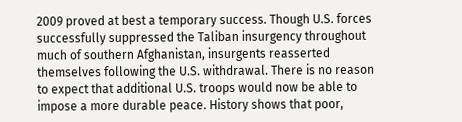2009 proved at best a temporary success. Though U.S. forces successfully suppressed the Taliban insurgency throughout much of southern Afghanistan, insurgents reasserted themselves following the U.S. withdrawal. There is no reason to expect that additional U.S. troops would now be able to impose a more durable peace. History shows that poor,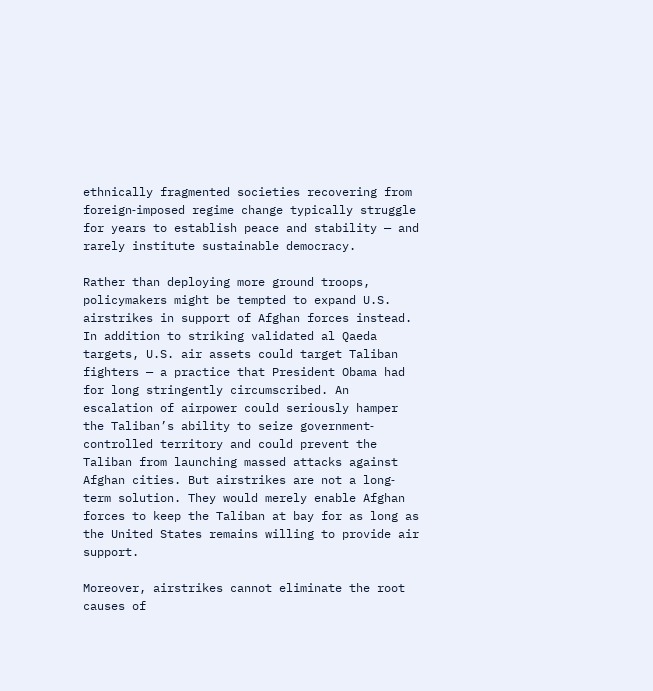ethnically fragmented societies recovering from foreign‐imposed regime change typically struggle for years to establish peace and stability — and rarely institute sustainable democracy.

Rather than deploying more ground troops, policymakers might be tempted to expand U.S. airstrikes in support of Afghan forces instead. In addition to striking validated al Qaeda targets, U.S. air assets could target Taliban fighters — a practice that President Obama had for long stringently circumscribed. An escalation of airpower could seriously hamper the Taliban’s ability to seize government‐controlled territory and could prevent the Taliban from launching massed attacks against Afghan cities. But airstrikes are not a long‐term solution. They would merely enable Afghan forces to keep the Taliban at bay for as long as the United States remains willing to provide air support.

Moreover, airstrikes cannot eliminate the root causes of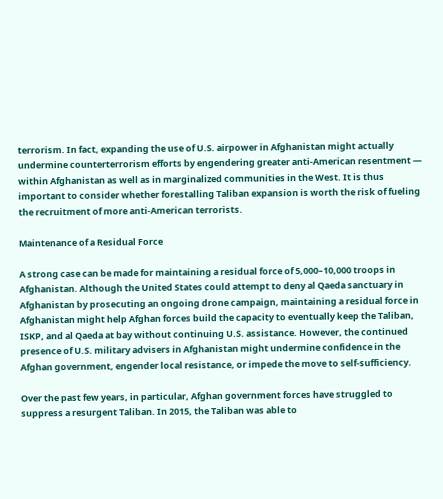terrorism. In fact, expanding the use of U.S. airpower in Afghanistan might actually undermine counterterrorism efforts by engendering greater anti‐American resentment — within Afghanistan as well as in marginalized communities in the West. It is thus important to consider whether forestalling Taliban expansion is worth the risk of fueling the recruitment of more anti‐American terrorists.

Maintenance of a Residual Force

A strong case can be made for maintaining a residual force of 5,000–10,000 troops in Afghanistan. Although the United States could attempt to deny al Qaeda sanctuary in Afghanistan by prosecuting an ongoing drone campaign, maintaining a residual force in Afghanistan might help Afghan forces build the capacity to eventually keep the Taliban, ISKP, and al Qaeda at bay without continuing U.S. assistance. However, the continued presence of U.S. military advisers in Afghanistan might undermine confidence in the Afghan government, engender local resistance, or impede the move to self‐sufficiency.

Over the past few years, in particular, Afghan government forces have struggled to suppress a resurgent Taliban. In 2015, the Taliban was able to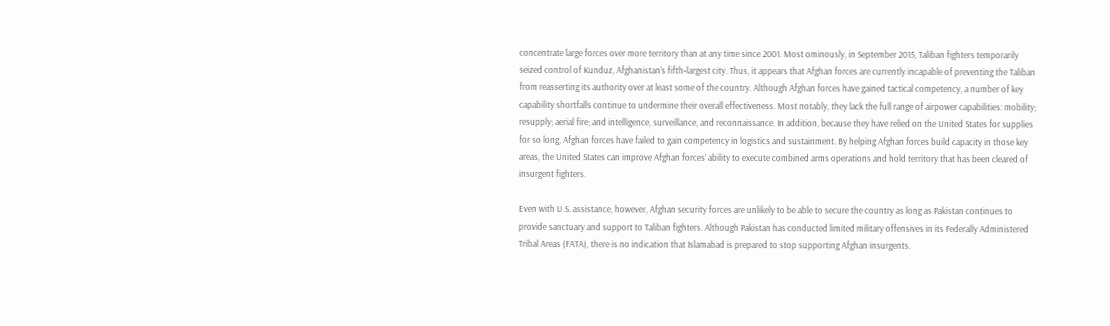concentrate large forces over more territory than at any time since 2001. Most ominously, in September 2015, Taliban fighters temporarily seized control of Kunduz, Afghanistan’s fifth‐largest city. Thus, it appears that Afghan forces are currently incapable of preventing the Taliban from reasserting its authority over at least some of the country. Although Afghan forces have gained tactical competency, a number of key capability shortfalls continue to undermine their overall effectiveness. Most notably, they lack the full range of airpower capabilities: mobility; resupply; aerial fire; and intelligence, surveillance, and reconnaissance. In addition, because they have relied on the United States for supplies for so long, Afghan forces have failed to gain competency in logistics and sustainment. By helping Afghan forces build capacity in those key areas, the United States can improve Afghan forces’ ability to execute combined arms operations and hold territory that has been cleared of insurgent fighters.

Even with U.S. assistance, however, Afghan security forces are unlikely to be able to secure the country as long as Pakistan continues to provide sanctuary and support to Taliban fighters. Although Pakistan has conducted limited military offensives in its Federally Administered Tribal Areas (FATA), there is no indication that Islamabad is prepared to stop supporting Afghan insurgents.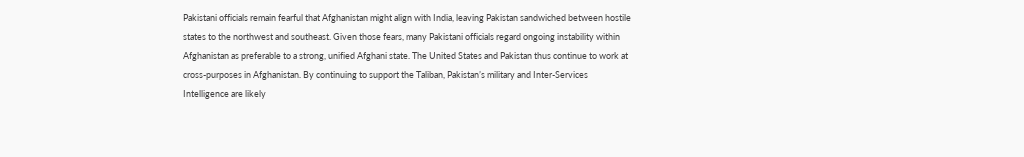Pakistani officials remain fearful that Afghanistan might align with India, leaving Pakistan sandwiched between hostile states to the northwest and southeast. Given those fears, many Pakistani officials regard ongoing instability within Afghanistan as preferable to a strong, unified Afghani state. The United States and Pakistan thus continue to work at cross‐purposes in Afghanistan. By continuing to support the Taliban, Pakistan’s military and Inter‐Services Intelligence are likely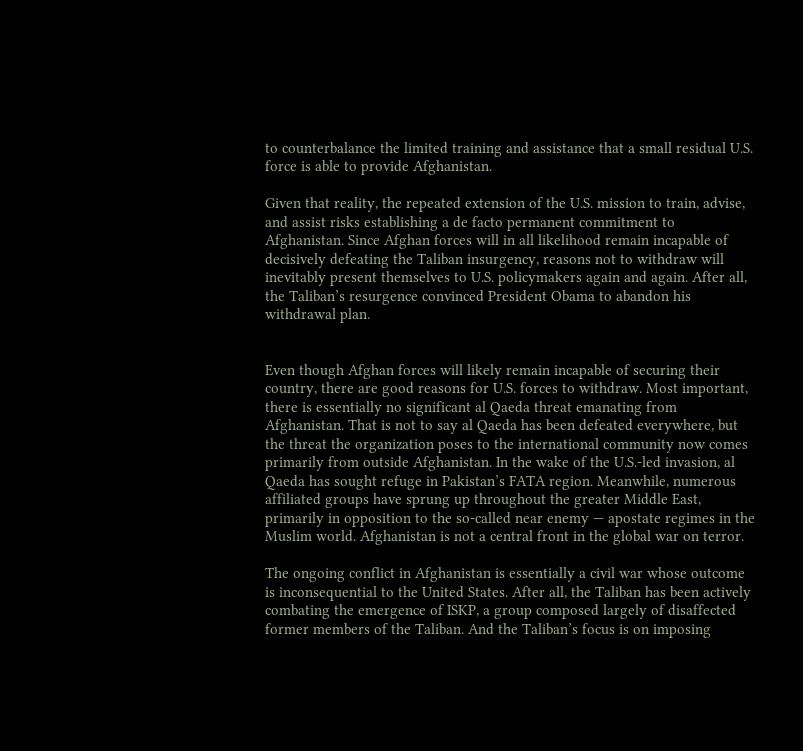to counterbalance the limited training and assistance that a small residual U.S. force is able to provide Afghanistan.

Given that reality, the repeated extension of the U.S. mission to train, advise, and assist risks establishing a de facto permanent commitment to Afghanistan. Since Afghan forces will in all likelihood remain incapable of decisively defeating the Taliban insurgency, reasons not to withdraw will inevitably present themselves to U.S. policymakers again and again. After all, the Taliban’s resurgence convinced President Obama to abandon his withdrawal plan.


Even though Afghan forces will likely remain incapable of securing their country, there are good reasons for U.S. forces to withdraw. Most important, there is essentially no significant al Qaeda threat emanating from Afghanistan. That is not to say al Qaeda has been defeated everywhere, but the threat the organization poses to the international community now comes primarily from outside Afghanistan. In the wake of the U.S.-led invasion, al Qaeda has sought refuge in Pakistan’s FATA region. Meanwhile, numerous affiliated groups have sprung up throughout the greater Middle East, primarily in opposition to the so‐called near enemy — apostate regimes in the Muslim world. Afghanistan is not a central front in the global war on terror.

The ongoing conflict in Afghanistan is essentially a civil war whose outcome is inconsequential to the United States. After all, the Taliban has been actively combating the emergence of ISKP, a group composed largely of disaffected former members of the Taliban. And the Taliban’s focus is on imposing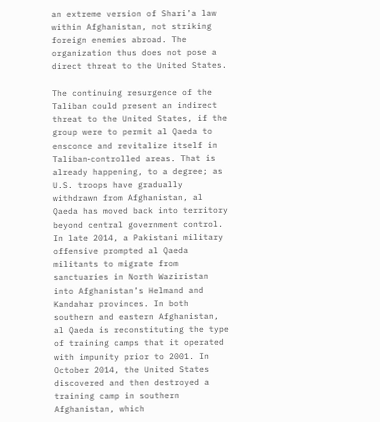an extreme version of Shari’a law within Afghanistan, not striking foreign enemies abroad. The organization thus does not pose a direct threat to the United States.

The continuing resurgence of the Taliban could present an indirect threat to the United States, if the group were to permit al Qaeda to ensconce and revitalize itself in Taliban‐controlled areas. That is already happening, to a degree; as U.S. troops have gradually withdrawn from Afghanistan, al Qaeda has moved back into territory beyond central government control. In late 2014, a Pakistani military offensive prompted al Qaeda militants to migrate from sanctuaries in North Waziristan into Afghanistan’s Helmand and Kandahar provinces. In both southern and eastern Afghanistan, al Qaeda is reconstituting the type of training camps that it operated with impunity prior to 2001. In October 2014, the United States discovered and then destroyed a training camp in southern Afghanistan, which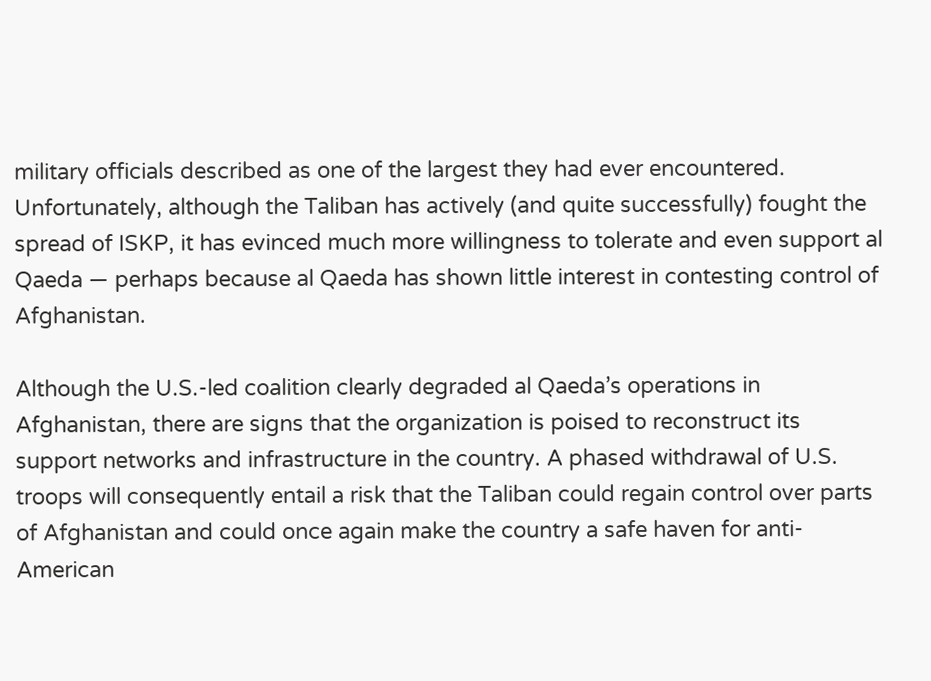military officials described as one of the largest they had ever encountered. Unfortunately, although the Taliban has actively (and quite successfully) fought the spread of ISKP, it has evinced much more willingness to tolerate and even support al Qaeda — perhaps because al Qaeda has shown little interest in contesting control of Afghanistan.

Although the U.S.-led coalition clearly degraded al Qaeda’s operations in Afghanistan, there are signs that the organization is poised to reconstruct its support networks and infrastructure in the country. A phased withdrawal of U.S. troops will consequently entail a risk that the Taliban could regain control over parts of Afghanistan and could once again make the country a safe haven for anti‐American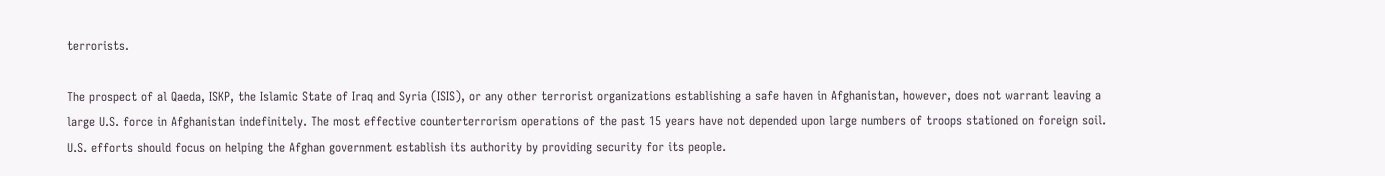terrorists.

The prospect of al Qaeda, ISKP, the Islamic State of Iraq and Syria (ISIS), or any other terrorist organizations establishing a safe haven in Afghanistan, however, does not warrant leaving a large U.S. force in Afghanistan indefinitely. The most effective counterterrorism operations of the past 15 years have not depended upon large numbers of troops stationed on foreign soil. U.S. efforts should focus on helping the Afghan government establish its authority by providing security for its people.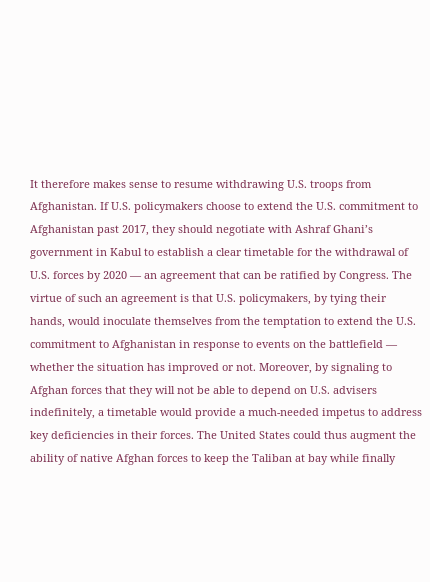It therefore makes sense to resume withdrawing U.S. troops from Afghanistan. If U.S. policymakers choose to extend the U.S. commitment to Afghanistan past 2017, they should negotiate with Ashraf Ghani’s government in Kabul to establish a clear timetable for the withdrawal of U.S. forces by 2020 — an agreement that can be ratified by Congress. The virtue of such an agreement is that U.S. policymakers, by tying their hands, would inoculate themselves from the temptation to extend the U.S. commitment to Afghanistan in response to events on the battlefield — whether the situation has improved or not. Moreover, by signaling to Afghan forces that they will not be able to depend on U.S. advisers indefinitely, a timetable would provide a much‐needed impetus to address key deficiencies in their forces. The United States could thus augment the ability of native Afghan forces to keep the Taliban at bay while finally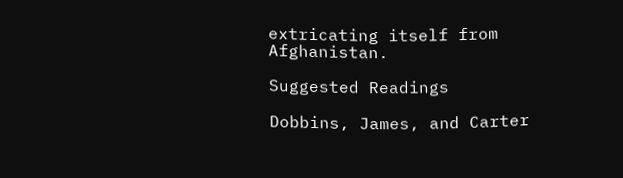extricating itself from Afghanistan.

Suggested Readings

Dobbins, James, and Carter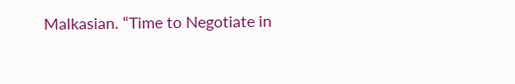Malkasian. “Time to Negotiate in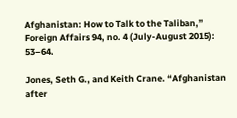Afghanistan: How to Talk to the Taliban,” Foreign Affairs 94, no. 4 (July‐August 2015): 53–64.

Jones, Seth G., and Keith Crane. “Afghanistan after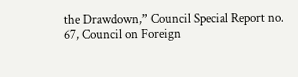the Drawdown,” Council Special Report no. 67, Council on Foreign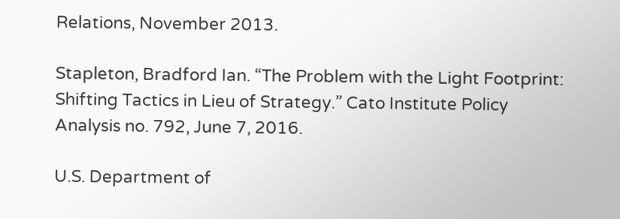Relations, November 2013.

Stapleton, Bradford Ian. “The Problem with the Light Footprint: Shifting Tactics in Lieu of Strategy.” Cato Institute Policy Analysis no. 792, June 7, 2016.

U.S. Department of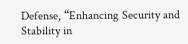Defense, “Enhancing Security and Stability in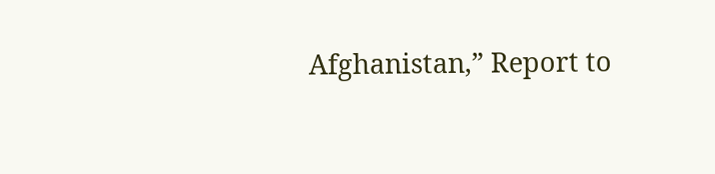Afghanistan,” Report to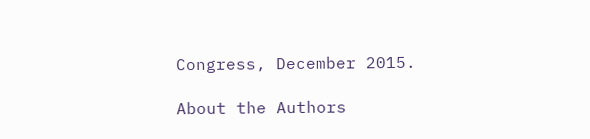Congress, December 2015.

About the Authors